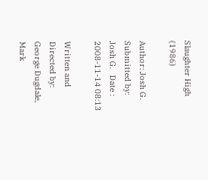Slaughter High (1986)

Author: Josh G.
Submitted by: Josh G.   Date : 2008-11-14 08:13

Written and Directed by: George Dugdale, Mark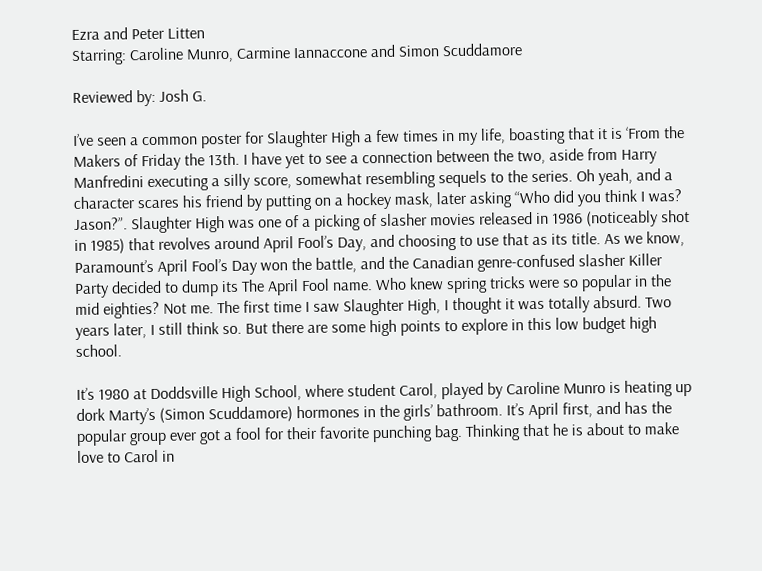Ezra and Peter Litten
Starring: Caroline Munro, Carmine Iannaccone and Simon Scuddamore

Reviewed by: Josh G.

I’ve seen a common poster for Slaughter High a few times in my life, boasting that it is ‘From the Makers of Friday the 13th. I have yet to see a connection between the two, aside from Harry Manfredini executing a silly score, somewhat resembling sequels to the series. Oh yeah, and a character scares his friend by putting on a hockey mask, later asking “Who did you think I was? Jason?”. Slaughter High was one of a picking of slasher movies released in 1986 (noticeably shot in 1985) that revolves around April Fool’s Day, and choosing to use that as its title. As we know, Paramount’s April Fool’s Day won the battle, and the Canadian genre-confused slasher Killer Party decided to dump its The April Fool name. Who knew spring tricks were so popular in the mid eighties? Not me. The first time I saw Slaughter High, I thought it was totally absurd. Two years later, I still think so. But there are some high points to explore in this low budget high school.

It’s 1980 at Doddsville High School, where student Carol, played by Caroline Munro is heating up dork Marty’s (Simon Scuddamore) hormones in the girls’ bathroom. It’s April first, and has the popular group ever got a fool for their favorite punching bag. Thinking that he is about to make love to Carol in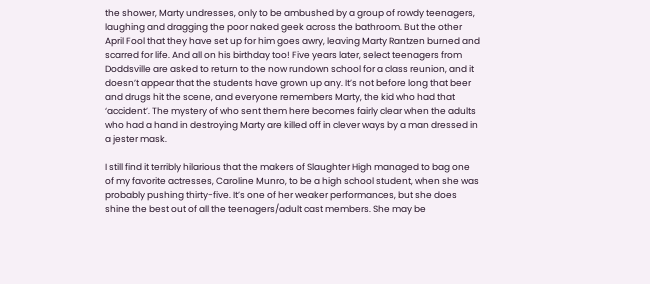the shower, Marty undresses, only to be ambushed by a group of rowdy teenagers, laughing and dragging the poor naked geek across the bathroom. But the other April Fool that they have set up for him goes awry, leaving Marty Rantzen burned and scarred for life. And all on his birthday too! Five years later, select teenagers from Doddsville are asked to return to the now rundown school for a class reunion, and it doesn’t appear that the students have grown up any. It’s not before long that beer and drugs hit the scene, and everyone remembers Marty, the kid who had that ‘accident’. The mystery of who sent them here becomes fairly clear when the adults who had a hand in destroying Marty are killed off in clever ways by a man dressed in a jester mask.

I still find it terribly hilarious that the makers of Slaughter High managed to bag one of my favorite actresses, Caroline Munro, to be a high school student, when she was probably pushing thirty-five. It’s one of her weaker performances, but she does shine the best out of all the teenagers/adult cast members. She may be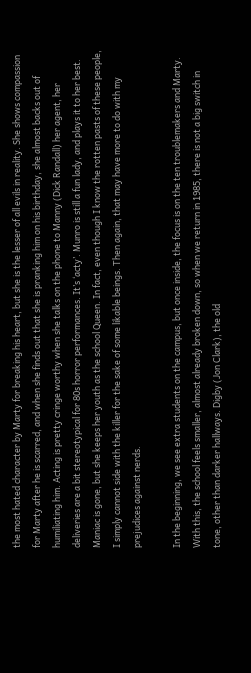the most hated character by Marty for breaking his heart, but she is the lesser of all evils in reality. She shows compassion for Marty after he is scarred, and when she finds out that she is pranking him on his birthday, she almost backs out of humiliating him. Acting is pretty cringe worthy when she talks on the phone to Manny (Dick Randall) her agent, her deliveries are a bit stereotypical for 80s horror performances. It’s ‘acty’. Munro is still a fun lady, and plays it to her best. Maniac is gone, but she keeps her youth as the school Queen. In fact, even though I know the rotten pasts of these people, I simply cannot side with the killer for the sake of some likable beings. Then again, that may have more to do with my prejudices against nerds.

In the beginning, we see extra students on the campus, but once inside, the focus is on the ten troublemakers and Marty. With this, the school feels smaller, almost already broken down, so when we return in 1985, there is not a big switch in tone, other than darker hallways. Digby (Jon Clark), the old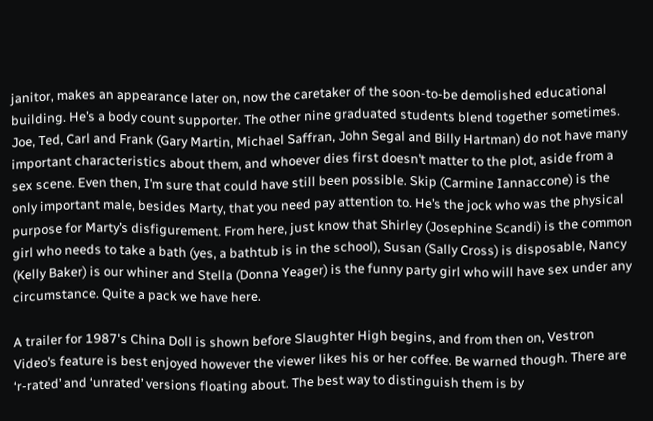janitor, makes an appearance later on, now the caretaker of the soon-to-be demolished educational building. He’s a body count supporter. The other nine graduated students blend together sometimes. Joe, Ted, Carl and Frank (Gary Martin, Michael Saffran, John Segal and Billy Hartman) do not have many important characteristics about them, and whoever dies first doesn’t matter to the plot, aside from a sex scene. Even then, I’m sure that could have still been possible. Skip (Carmine Iannaccone) is the only important male, besides Marty, that you need pay attention to. He’s the jock who was the physical purpose for Marty’s disfigurement. From here, just know that Shirley (Josephine Scandi) is the common girl who needs to take a bath (yes, a bathtub is in the school), Susan (Sally Cross) is disposable, Nancy (Kelly Baker) is our whiner and Stella (Donna Yeager) is the funny party girl who will have sex under any circumstance. Quite a pack we have here.

A trailer for 1987's China Doll is shown before Slaughter High begins, and from then on, Vestron Video’s feature is best enjoyed however the viewer likes his or her coffee. Be warned though. There are ‘r-rated’ and ‘unrated’ versions floating about. The best way to distinguish them is by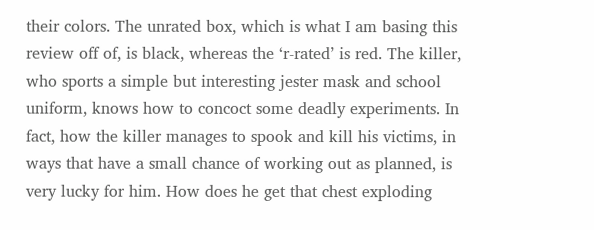their colors. The unrated box, which is what I am basing this review off of, is black, whereas the ‘r-rated’ is red. The killer, who sports a simple but interesting jester mask and school uniform, knows how to concoct some deadly experiments. In fact, how the killer manages to spook and kill his victims, in ways that have a small chance of working out as planned, is very lucky for him. How does he get that chest exploding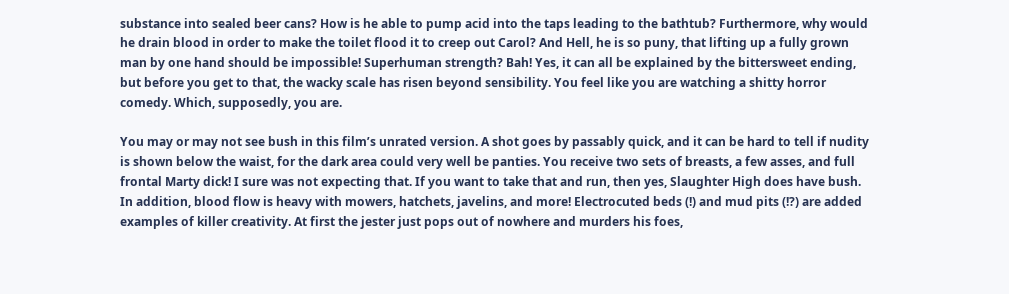substance into sealed beer cans? How is he able to pump acid into the taps leading to the bathtub? Furthermore, why would he drain blood in order to make the toilet flood it to creep out Carol? And Hell, he is so puny, that lifting up a fully grown man by one hand should be impossible! Superhuman strength? Bah! Yes, it can all be explained by the bittersweet ending, but before you get to that, the wacky scale has risen beyond sensibility. You feel like you are watching a shitty horror comedy. Which, supposedly, you are.

You may or may not see bush in this film’s unrated version. A shot goes by passably quick, and it can be hard to tell if nudity is shown below the waist, for the dark area could very well be panties. You receive two sets of breasts, a few asses, and full frontal Marty dick! I sure was not expecting that. If you want to take that and run, then yes, Slaughter High does have bush. In addition, blood flow is heavy with mowers, hatchets, javelins, and more! Electrocuted beds (!) and mud pits (!?) are added examples of killer creativity. At first the jester just pops out of nowhere and murders his foes,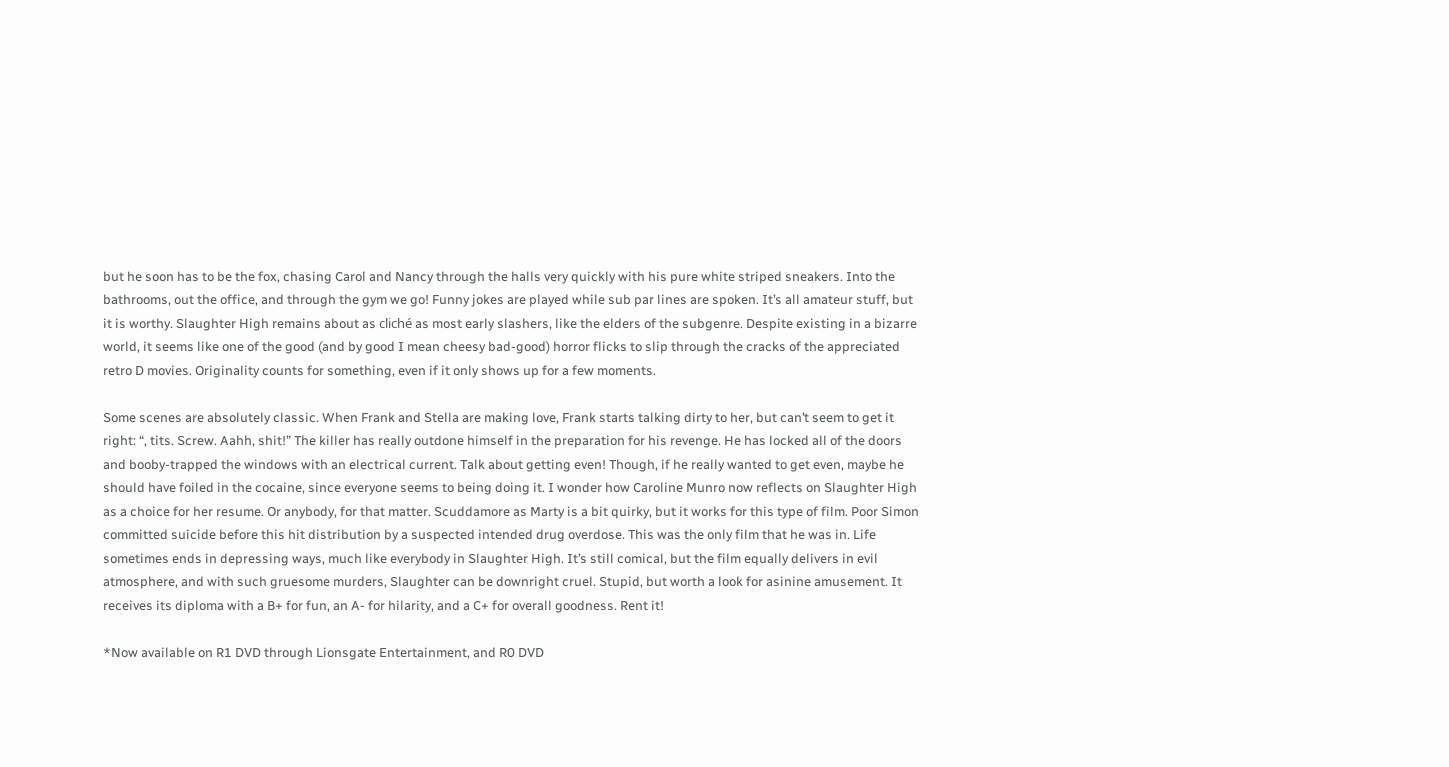but he soon has to be the fox, chasing Carol and Nancy through the halls very quickly with his pure white striped sneakers. Into the bathrooms, out the office, and through the gym we go! Funny jokes are played while sub par lines are spoken. It’s all amateur stuff, but it is worthy. Slaughter High remains about as cliché as most early slashers, like the elders of the subgenre. Despite existing in a bizarre world, it seems like one of the good (and by good I mean cheesy bad-good) horror flicks to slip through the cracks of the appreciated retro D movies. Originality counts for something, even if it only shows up for a few moments.

Some scenes are absolutely classic. When Frank and Stella are making love, Frank starts talking dirty to her, but can’t seem to get it right: “, tits. Screw. Aahh, shit!” The killer has really outdone himself in the preparation for his revenge. He has locked all of the doors and booby-trapped the windows with an electrical current. Talk about getting even! Though, if he really wanted to get even, maybe he should have foiled in the cocaine, since everyone seems to being doing it. I wonder how Caroline Munro now reflects on Slaughter High as a choice for her resume. Or anybody, for that matter. Scuddamore as Marty is a bit quirky, but it works for this type of film. Poor Simon committed suicide before this hit distribution by a suspected intended drug overdose. This was the only film that he was in. Life sometimes ends in depressing ways, much like everybody in Slaughter High. It’s still comical, but the film equally delivers in evil atmosphere, and with such gruesome murders, Slaughter can be downright cruel. Stupid, but worth a look for asinine amusement. It receives its diploma with a B+ for fun, an A- for hilarity, and a C+ for overall goodness. Rent it!

*Now available on R1 DVD through Lionsgate Entertainment, and R0 DVD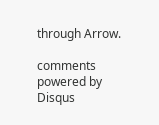through Arrow.

comments powered by Disqus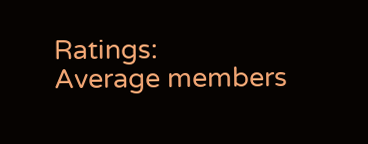Ratings:
Average members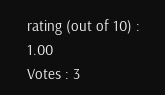rating (out of 10) : 1.00
Votes : 3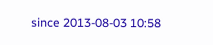since 2013-08-03 10:58